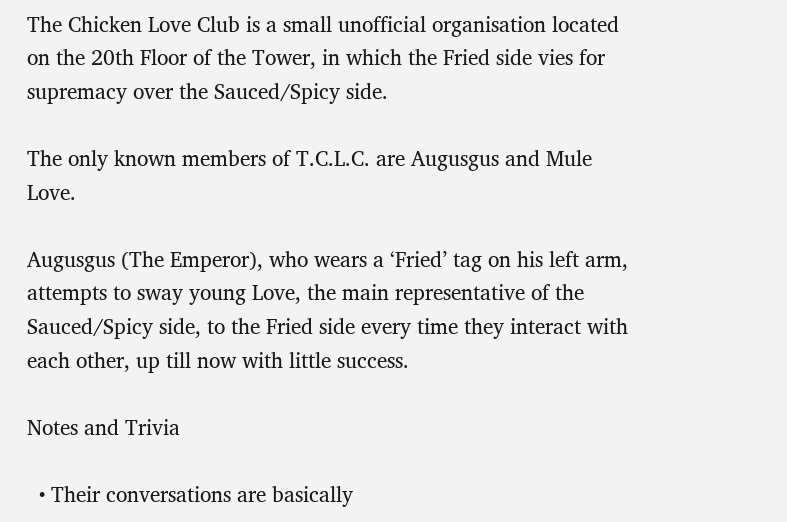The Chicken Love Club is a small unofficial organisation located on the 20th Floor of the Tower, in which the Fried side vies for supremacy over the Sauced/Spicy side.

The only known members of T.C.L.C. are Augusgus and Mule Love.

Augusgus (The Emperor), who wears a ‘Fried’ tag on his left arm, attempts to sway young Love, the main representative of the Sauced/Spicy side, to the Fried side every time they interact with each other, up till now with little success.

Notes and Trivia

  • Their conversations are basically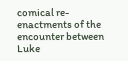comical re-enactments of the encounter between Luke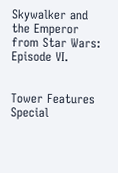Skywalker and the Emperor from Star Wars: Episode VI.


Tower Features
Special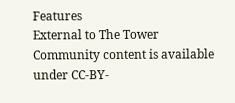Features
External to The Tower
Community content is available under CC-BY-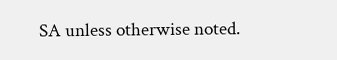SA unless otherwise noted.